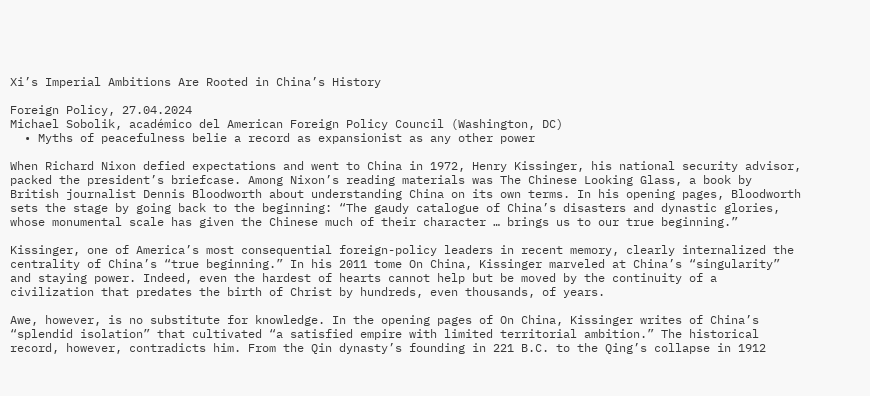Xi’s Imperial Ambitions Are Rooted in China’s History

Foreign Policy, 27.04.2024
Michael Sobolik, académico del American Foreign Policy Council (Washington, DC)
  • Myths of peacefulness belie a record as expansionist as any other power

When Richard Nixon defied expectations and went to China in 1972, Henry Kissinger, his national security advisor, packed the president’s briefcase. Among Nixon’s reading materials was The Chinese Looking Glass, a book by British journalist Dennis Bloodworth about understanding China on its own terms. In his opening pages, Bloodworth sets the stage by going back to the beginning: “The gaudy catalogue of China’s disasters and dynastic glories, whose monumental scale has given the Chinese much of their character … brings us to our true beginning.”

Kissinger, one of America’s most consequential foreign-policy leaders in recent memory, clearly internalized the centrality of China’s “true beginning.” In his 2011 tome On China, Kissinger marveled at China’s “singularity” and staying power. Indeed, even the hardest of hearts cannot help but be moved by the continuity of a civilization that predates the birth of Christ by hundreds, even thousands, of years.

Awe, however, is no substitute for knowledge. In the opening pages of On China, Kissinger writes of China’s “splendid isolation” that cultivated “a satisfied empire with limited territorial ambition.” The historical record, however, contradicts him. From the Qin dynasty’s founding in 221 B.C. to the Qing’s collapse in 1912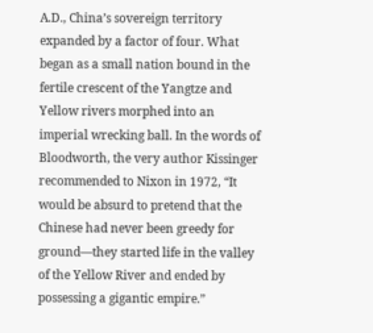A.D., China’s sovereign territory expanded by a factor of four. What began as a small nation bound in the fertile crescent of the Yangtze and Yellow rivers morphed into an imperial wrecking ball. In the words of Bloodworth, the very author Kissinger recommended to Nixon in 1972, “It would be absurd to pretend that the Chinese had never been greedy for ground—they started life in the valley of the Yellow River and ended by possessing a gigantic empire.”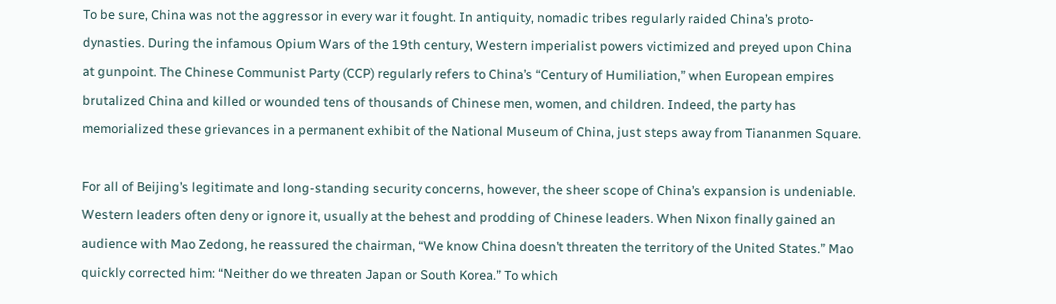To be sure, China was not the aggressor in every war it fought. In antiquity, nomadic tribes regularly raided China’s proto-dynasties. During the infamous Opium Wars of the 19th century, Western imperialist powers victimized and preyed upon China at gunpoint. The Chinese Communist Party (CCP) regularly refers to China’s “Century of Humiliation,” when European empires brutalized China and killed or wounded tens of thousands of Chinese men, women, and children. Indeed, the party has memorialized these grievances in a permanent exhibit of the National Museum of China, just steps away from Tiananmen Square.

For all of Beijing’s legitimate and long-standing security concerns, however, the sheer scope of China’s expansion is undeniable. Western leaders often deny or ignore it, usually at the behest and prodding of Chinese leaders. When Nixon finally gained an audience with Mao Zedong, he reassured the chairman, “We know China doesn’t threaten the territory of the United States.” Mao quickly corrected him: “Neither do we threaten Japan or South Korea.” To which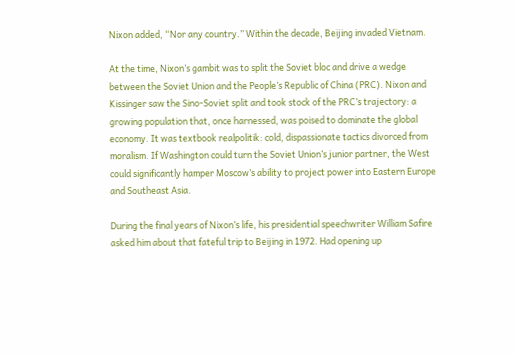Nixon added, “Nor any country.” Within the decade, Beijing invaded Vietnam.

At the time, Nixon’s gambit was to split the Soviet bloc and drive a wedge between the Soviet Union and the People’s Republic of China (PRC). Nixon and Kissinger saw the Sino-Soviet split and took stock of the PRC’s trajectory: a growing population that, once harnessed, was poised to dominate the global economy. It was textbook realpolitik: cold, dispassionate tactics divorced from moralism. If Washington could turn the Soviet Union’s junior partner, the West could significantly hamper Moscow’s ability to project power into Eastern Europe and Southeast Asia.

During the final years of Nixon’s life, his presidential speechwriter William Safire asked him about that fateful trip to Beijing in 1972. Had opening up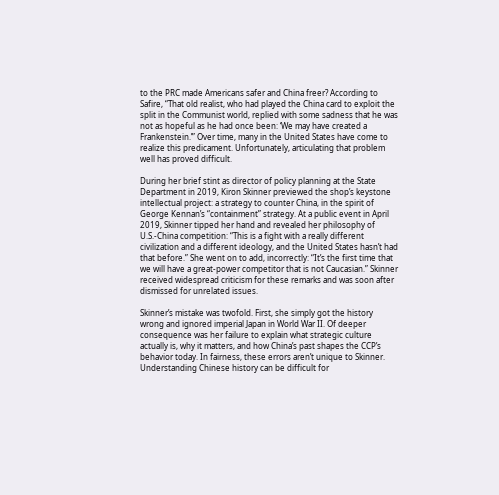to the PRC made Americans safer and China freer? According to Safire, “That old realist, who had played the China card to exploit the split in the Communist world, replied with some sadness that he was not as hopeful as he had once been: ‘We may have created a Frankenstein.’” Over time, many in the United States have come to realize this predicament. Unfortunately, articulating that problem well has proved difficult.

During her brief stint as director of policy planning at the State Department in 2019, Kiron Skinner previewed the shop’s keystone intellectual project: a strategy to counter China, in the spirit of George Kennan’s “containment” strategy. At a public event in April 2019, Skinner tipped her hand and revealed her philosophy of U.S.-China competition: “This is a fight with a really different civilization and a different ideology, and the United States hasn’t had that before.” She went on to add, incorrectly: “It’s the first time that we will have a great-power competitor that is not Caucasian.” Skinner received widespread criticism for these remarks and was soon after dismissed for unrelated issues.

Skinner’s mistake was twofold. First, she simply got the history wrong and ignored imperial Japan in World War II. Of deeper consequence was her failure to explain what strategic culture actually is, why it matters, and how China’s past shapes the CCP’s behavior today. In fairness, these errors aren’t unique to Skinner. Understanding Chinese history can be difficult for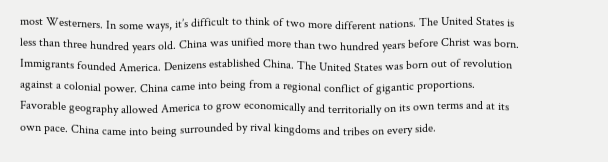most Westerners. In some ways, it’s difficult to think of two more different nations. The United States is less than three hundred years old. China was unified more than two hundred years before Christ was born. Immigrants founded America. Denizens established China. The United States was born out of revolution against a colonial power. China came into being from a regional conflict of gigantic proportions. Favorable geography allowed America to grow economically and territorially on its own terms and at its own pace. China came into being surrounded by rival kingdoms and tribes on every side.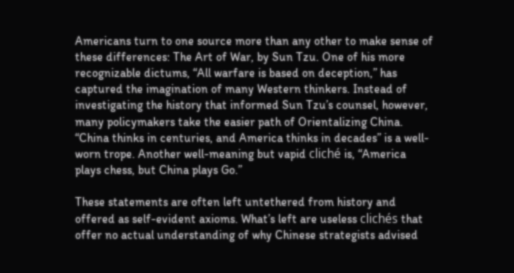Americans turn to one source more than any other to make sense of these differences: The Art of War, by Sun Tzu. One of his more recognizable dictums, “All warfare is based on deception,” has captured the imagination of many Western thinkers. Instead of investigating the history that informed Sun Tzu’s counsel, however, many policymakers take the easier path of Orientalizing China. “China thinks in centuries, and America thinks in decades” is a well-worn trope. Another well-meaning but vapid cliché is, “America plays chess, but China plays Go.”

These statements are often left untethered from history and offered as self-evident axioms. What’s left are useless clichés that offer no actual understanding of why Chinese strategists advised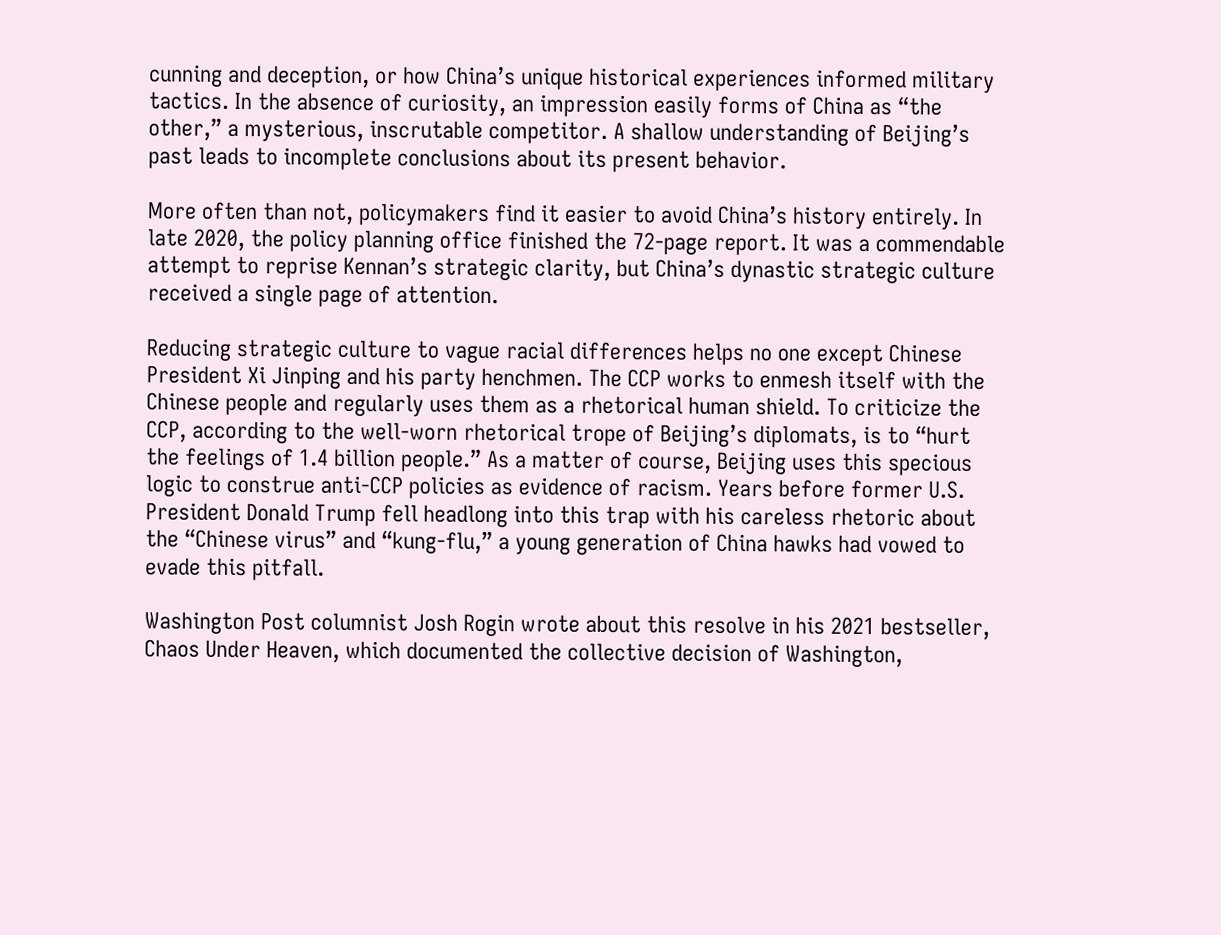cunning and deception, or how China’s unique historical experiences informed military tactics. In the absence of curiosity, an impression easily forms of China as “the other,” a mysterious, inscrutable competitor. A shallow understanding of Beijing’s past leads to incomplete conclusions about its present behavior.

More often than not, policymakers find it easier to avoid China’s history entirely. In late 2020, the policy planning office finished the 72-page report. It was a commendable attempt to reprise Kennan’s strategic clarity, but China’s dynastic strategic culture received a single page of attention.

Reducing strategic culture to vague racial differences helps no one except Chinese President Xi Jinping and his party henchmen. The CCP works to enmesh itself with the Chinese people and regularly uses them as a rhetorical human shield. To criticize the CCP, according to the well-worn rhetorical trope of Beijing’s diplomats, is to “hurt the feelings of 1.4 billion people.” As a matter of course, Beijing uses this specious logic to construe anti-CCP policies as evidence of racism. Years before former U.S. President Donald Trump fell headlong into this trap with his careless rhetoric about the “Chinese virus” and “kung-flu,” a young generation of China hawks had vowed to evade this pitfall.

Washington Post columnist Josh Rogin wrote about this resolve in his 2021 bestseller, Chaos Under Heaven, which documented the collective decision of Washington,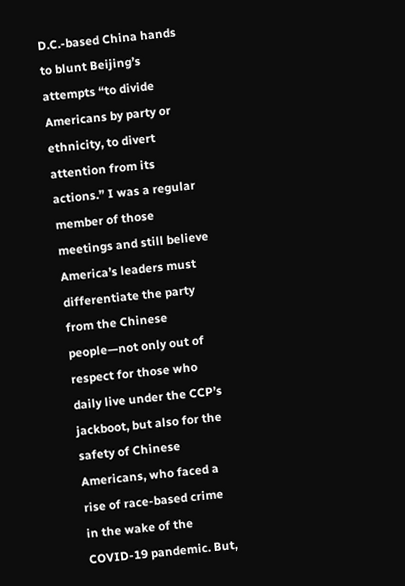D.C.-based China hands to blunt Beijing’s attempts “to divide Americans by party or ethnicity, to divert attention from its actions.” I was a regular member of those meetings and still believe America’s leaders must differentiate the party from the Chinese people—not only out of respect for those who daily live under the CCP’s jackboot, but also for the safety of Chinese Americans, who faced a rise of race-based crime in the wake of the COVID-19 pandemic. But,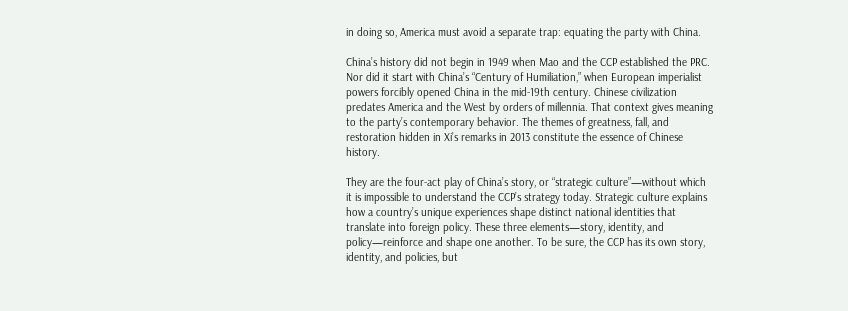in doing so, America must avoid a separate trap: equating the party with China.

China’s history did not begin in 1949 when Mao and the CCP established the PRC. Nor did it start with China’s “Century of Humiliation,” when European imperialist powers forcibly opened China in the mid-19th century. Chinese civilization predates America and the West by orders of millennia. That context gives meaning to the party’s contemporary behavior. The themes of greatness, fall, and restoration hidden in Xi’s remarks in 2013 constitute the essence of Chinese history.

They are the four-act play of China’s story, or “strategic culture”—without which it is impossible to understand the CCP’s strategy today. Strategic culture explains how a country’s unique experiences shape distinct national identities that translate into foreign policy. These three elements—story, identity, and policy—reinforce and shape one another. To be sure, the CCP has its own story, identity, and policies, but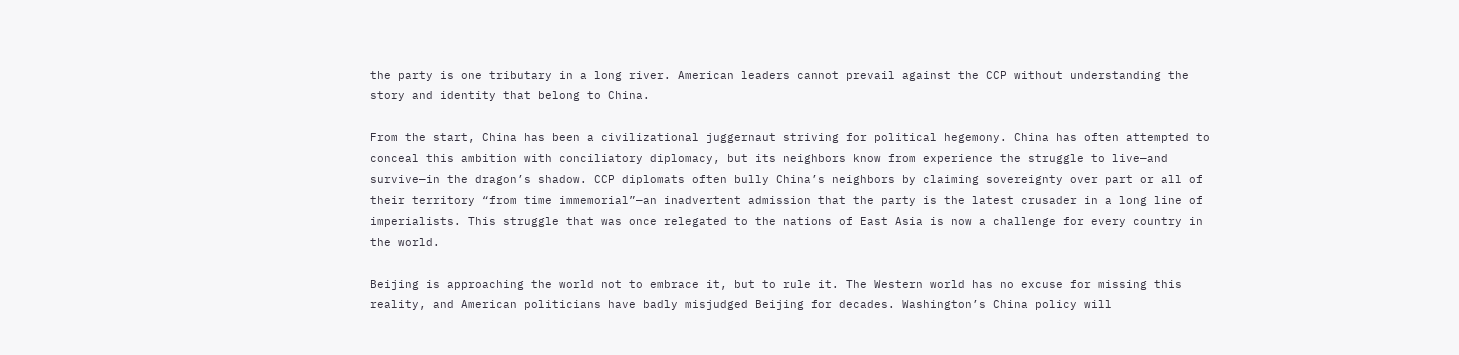the party is one tributary in a long river. American leaders cannot prevail against the CCP without understanding the story and identity that belong to China.

From the start, China has been a civilizational juggernaut striving for political hegemony. China has often attempted to conceal this ambition with conciliatory diplomacy, but its neighbors know from experience the struggle to live—and survive—in the dragon’s shadow. CCP diplomats often bully China’s neighbors by claiming sovereignty over part or all of their territory “from time immemorial”—an inadvertent admission that the party is the latest crusader in a long line of imperialists. This struggle that was once relegated to the nations of East Asia is now a challenge for every country in the world.

Beijing is approaching the world not to embrace it, but to rule it. The Western world has no excuse for missing this reality, and American politicians have badly misjudged Beijing for decades. Washington’s China policy will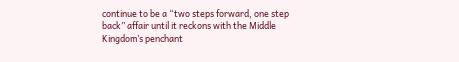continue to be a “two steps forward, one step back” affair until it reckons with the Middle Kingdom’s penchant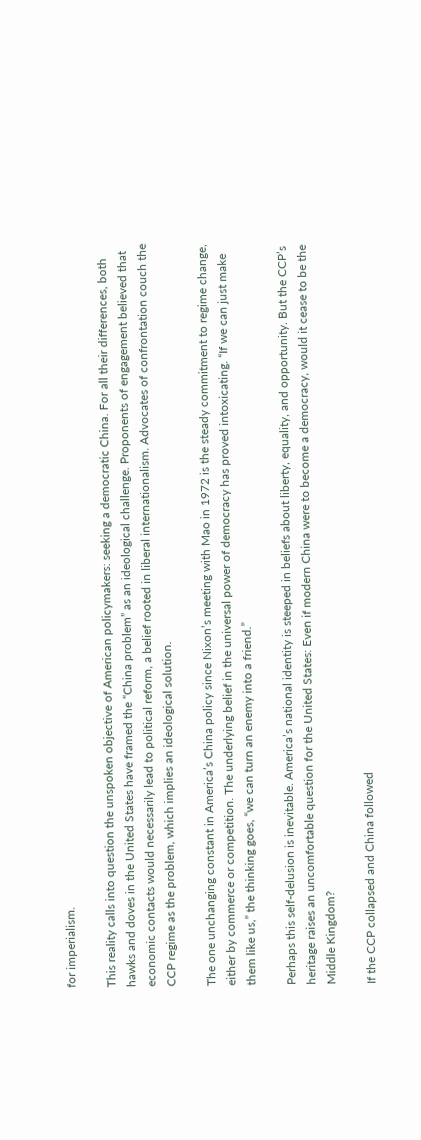for imperialism.

This reality calls into question the unspoken objective of American policymakers: seeking a democratic China. For all their differences, both hawks and doves in the United States have framed the “China problem” as an ideological challenge. Proponents of engagement believed that economic contacts would necessarily lead to political reform, a belief rooted in liberal internationalism. Advocates of confrontation couch the CCP regime as the problem, which implies an ideological solution.

The one unchanging constant in America’s China policy since Nixon’s meeting with Mao in 1972 is the steady commitment to regime change, either by commerce or competition. The underlying belief in the universal power of democracy has proved intoxicating. “If we can just make them like us,” the thinking goes, “we can turn an enemy into a friend.”

Perhaps this self-delusion is inevitable. America’s national identity is steeped in beliefs about liberty, equality, and opportunity. But the CCP’s heritage raises an uncomfortable question for the United States: Even if modern China were to become a democracy, would it cease to be the Middle Kingdom?

If the CCP collapsed and China followed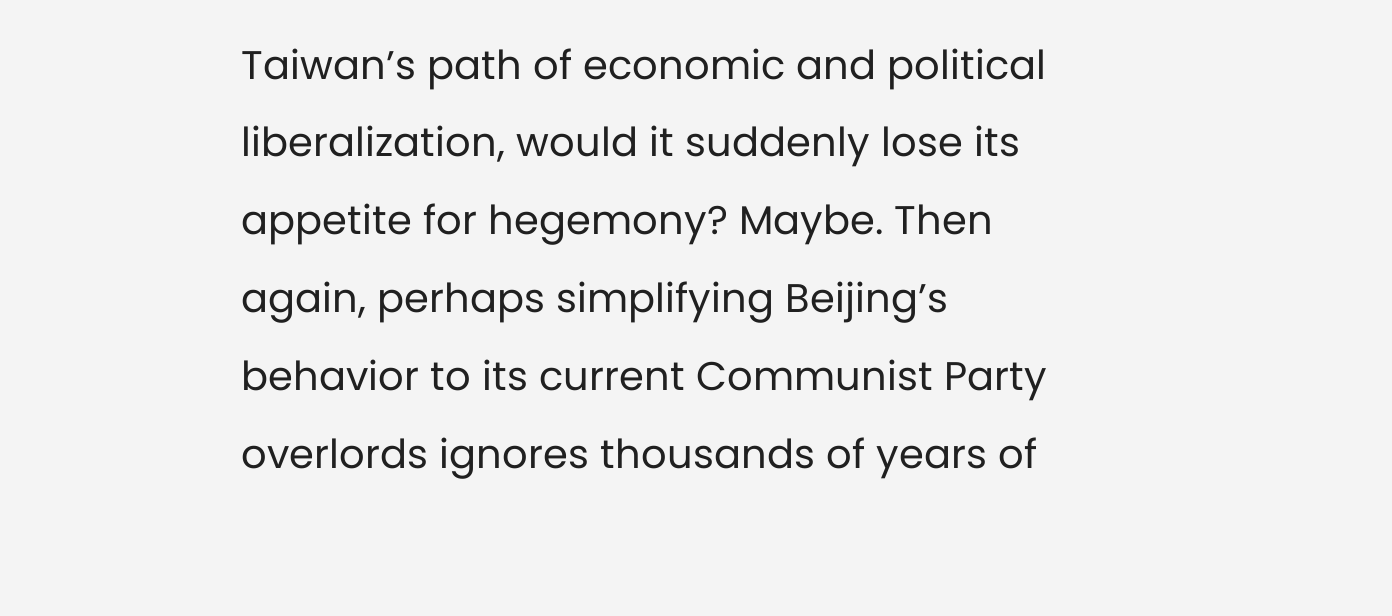Taiwan’s path of economic and political liberalization, would it suddenly lose its appetite for hegemony? Maybe. Then again, perhaps simplifying Beijing’s behavior to its current Communist Party overlords ignores thousands of years of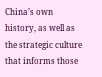China’s own history, as well as the strategic culture that informs those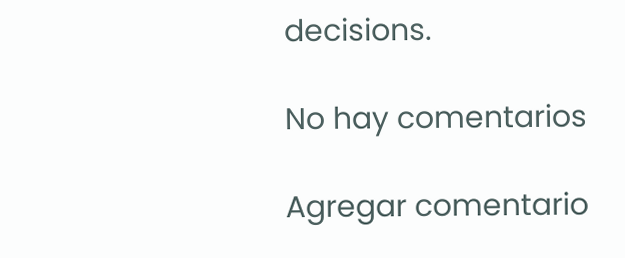decisions.

No hay comentarios

Agregar comentario